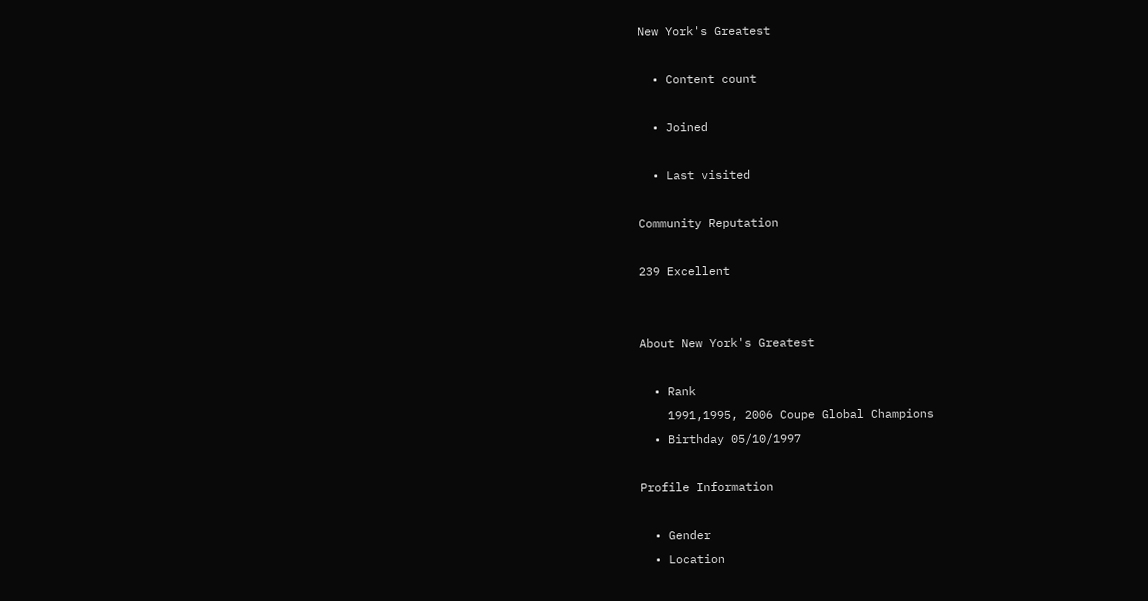New York's Greatest

  • Content count

  • Joined

  • Last visited

Community Reputation

239 Excellent


About New York's Greatest

  • Rank
    1991,1995, 2006 Coupe Global Champions
  • Birthday 05/10/1997

Profile Information

  • Gender
  • Location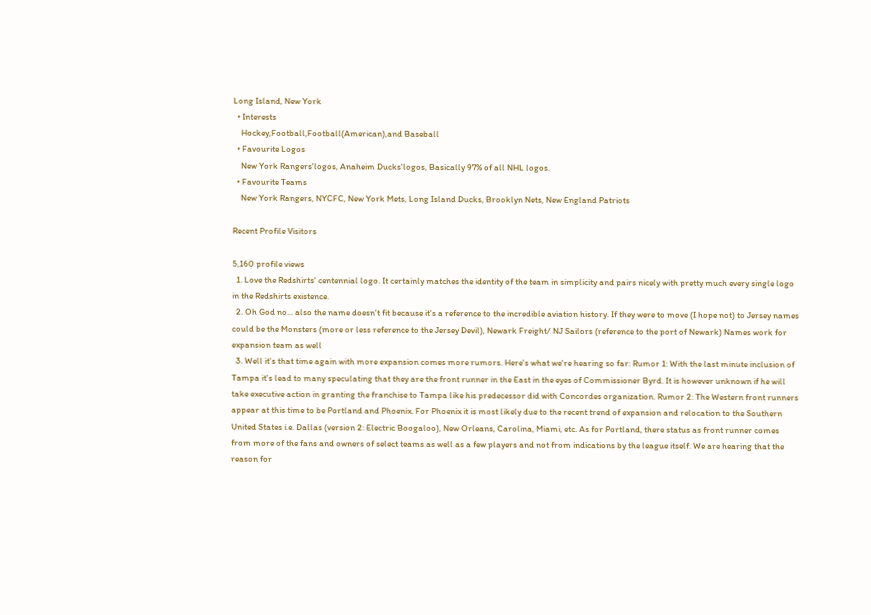Long Island, New York
  • Interests
    Hockey,Football,Football(American),and Baseball
  • Favourite Logos
    New York Rangers'logos, Anaheim Ducks'logos, Basically 97% of all NHL logos.
  • Favourite Teams
    New York Rangers, NYCFC, New York Mets, Long Island Ducks, Brooklyn Nets, New England Patriots

Recent Profile Visitors

5,160 profile views
  1. Love the Redshirts' centennial logo. It certainly matches the identity of the team in simplicity and pairs nicely with pretty much every single logo in the Redshirts existence.
  2. Oh God no... also the name doesn't fit because it's a reference to the incredible aviation history. If they were to move (I hope not) to Jersey names could be the Monsters (more or less reference to the Jersey Devil), Newark Freight/ NJ Sailors (reference to the port of Newark) Names work for expansion team as well
  3. Well it's that time again with more expansion comes more rumors. Here's what we're hearing so far: Rumor 1: With the last minute inclusion of Tampa it's lead to many speculating that they are the front runner in the East in the eyes of Commissioner Byrd. It is however unknown if he will take executive action in granting the franchise to Tampa like his predecessor did with Concordes organization. Rumor 2: The Western front runners appear at this time to be Portland and Phoenix. For Phoenix it is most likely due to the recent trend of expansion and relocation to the Southern United States i.e. Dallas (version 2: Electric Boogaloo), New Orleans, Carolina, Miami, etc. As for Portland, there status as front runner comes from more of the fans and owners of select teams as well as a few players and not from indications by the league itself. We are hearing that the reason for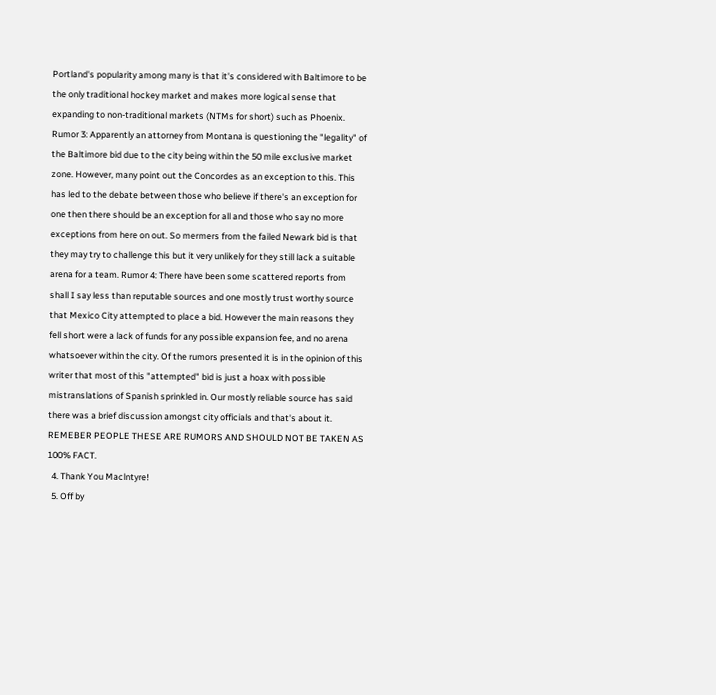Portland's popularity among many is that it's considered with Baltimore to be the only traditional hockey market and makes more logical sense that expanding to non-traditional markets (NTMs for short) such as Phoenix. Rumor 3: Apparently an attorney from Montana is questioning the "legality" of the Baltimore bid due to the city being within the 50 mile exclusive market zone. However, many point out the Concordes as an exception to this. This has led to the debate between those who believe if there's an exception for one then there should be an exception for all and those who say no more exceptions from here on out. So mermers from the failed Newark bid is that they may try to challenge this but it very unlikely for they still lack a suitable arena for a team. Rumor 4: There have been some scattered reports from shall I say less than reputable sources and one mostly trust worthy source that Mexico City attempted to place a bid. However the main reasons they fell short were a lack of funds for any possible expansion fee, and no arena whatsoever within the city. Of the rumors presented it is in the opinion of this writer that most of this "attempted" bid is just a hoax with possible mistranslations of Spanish sprinkled in. Our mostly reliable source has said there was a brief discussion amongst city officials and that's about it. REMEBER PEOPLE THESE ARE RUMORS AND SHOULD NOT BE TAKEN AS 100% FACT.
  4. Thank You Maclntyre!
  5. Off by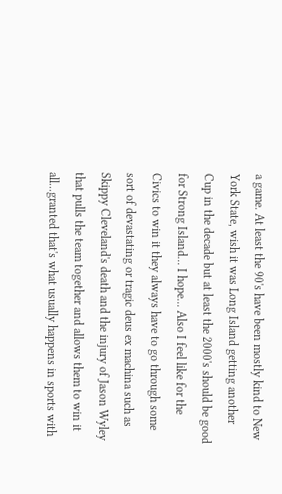a game. At least the 90's have been mostly kind to New York State, wish it was Long Island getting another Cup in the decade but at least the 2000's should be good for Strong Island... I hope... Also I feel like for the Civics to win it they always have to go through some sort of devastating or tragic deus ex machina such as Skippy Cleveland's death and the injury of Jason Wyley that pulls the team together and allows them to win it all...granted that's what usually happens in sports with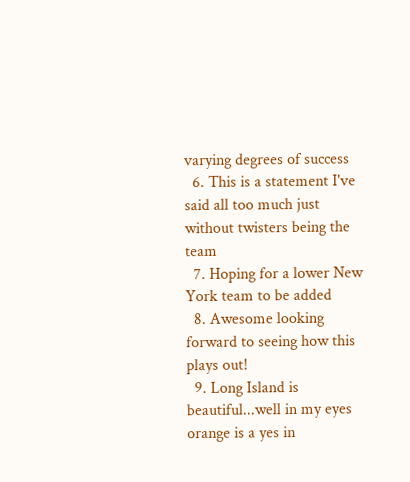varying degrees of success
  6. This is a statement I've said all too much just without twisters being the team
  7. Hoping for a lower New York team to be added
  8. Awesome looking forward to seeing how this plays out!
  9. Long Island is beautiful...well in my eyes orange is a yes in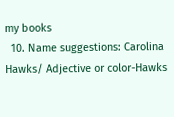my books
  10. Name suggestions: Carolina Hawks/ Adjective or color-Hawks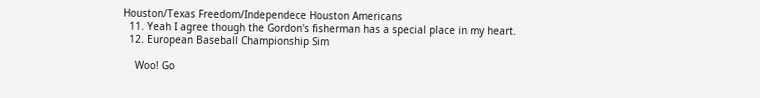Houston/Texas Freedom/Independece Houston Americans
  11. Yeah I agree though the Gordon's fisherman has a special place in my heart.
  12. European Baseball Championship Sim

    Woo! Go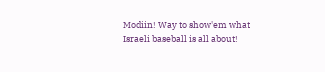Modiin! Way to show'em what Israeli baseball is all about!